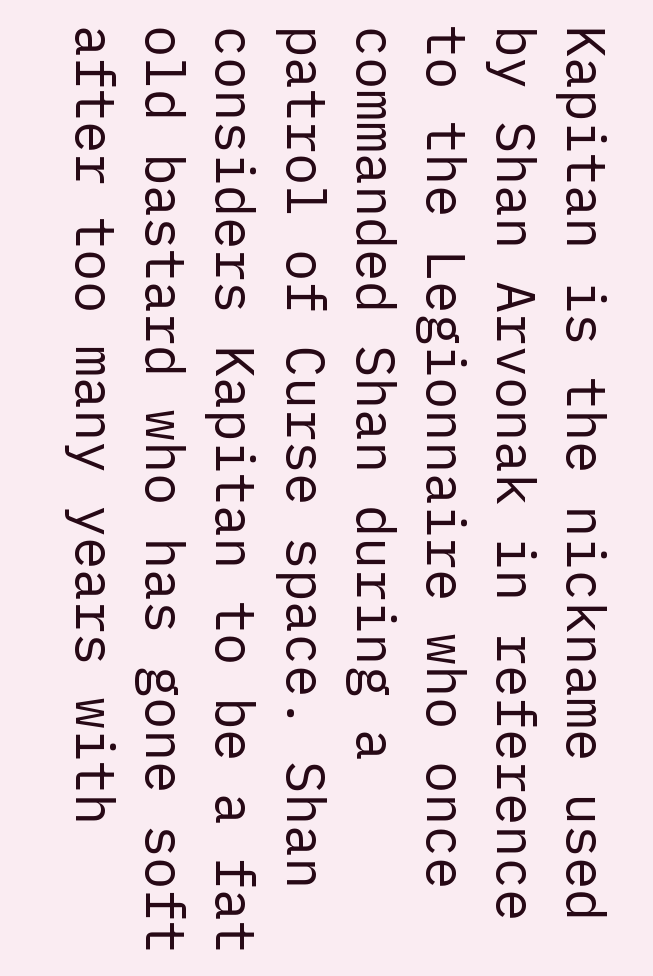Kapitan is the nickname used by Shan Arvonak in reference to the Legionnaire who once commanded Shan during a patrol of Curse space. Shan considers Kapitan to be a fat old bastard who has gone soft after too many years with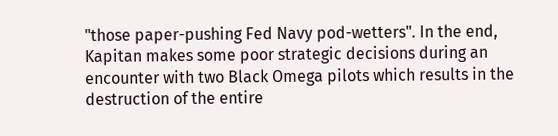"those paper-pushing Fed Navy pod-wetters". In the end, Kapitan makes some poor strategic decisions during an encounter with two Black Omega pilots which results in the destruction of the entire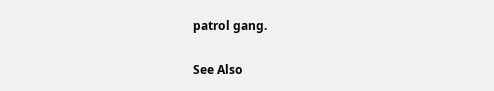patrol gang.

See Also